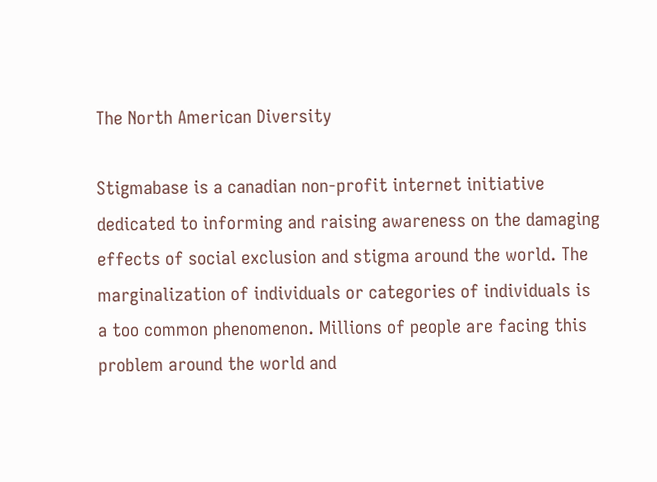The North American Diversity

Stigmabase is a canadian non-profit internet initiative dedicated to informing and raising awareness on the damaging effects of social exclusion and stigma around the world. The marginalization of individuals or categories of individuals is a too common phenomenon. Millions of people are facing this problem around the world and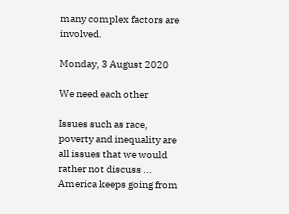many complex factors are involved.

Monday, 3 August 2020

We need each other

Issues such as race, poverty and inequality are all issues that we would rather not discuss ... America keeps going from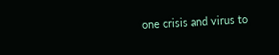one crisis and virus to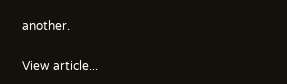another.

View article...